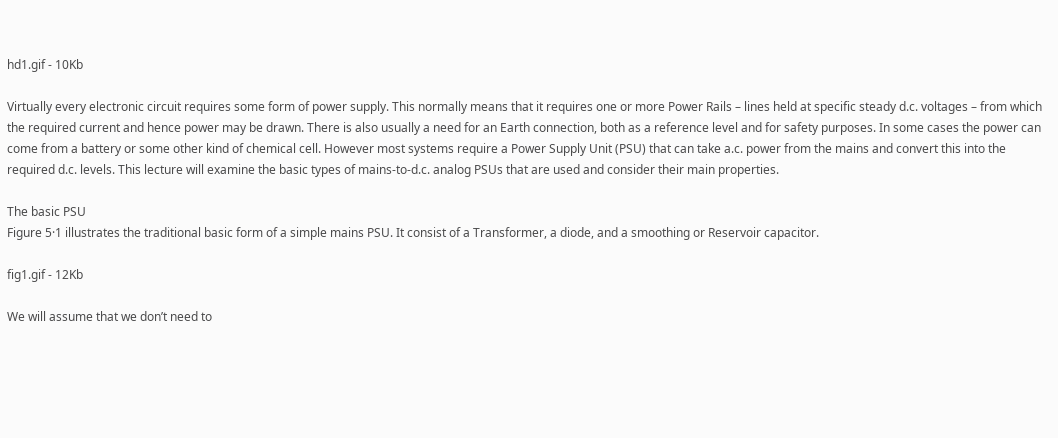hd1.gif - 10Kb

Virtually every electronic circuit requires some form of power supply. This normally means that it requires one or more Power Rails – lines held at specific steady d.c. voltages – from which the required current and hence power may be drawn. There is also usually a need for an Earth connection, both as a reference level and for safety purposes. In some cases the power can come from a battery or some other kind of chemical cell. However most systems require a Power Supply Unit (PSU) that can take a.c. power from the mains and convert this into the required d.c. levels. This lecture will examine the basic types of mains-to-d.c. analog PSUs that are used and consider their main properties.

The basic PSU
Figure 5·1 illustrates the traditional basic form of a simple mains PSU. It consist of a Transformer, a diode, and a smoothing or Reservoir capacitor.

fig1.gif - 12Kb

We will assume that we don’t need to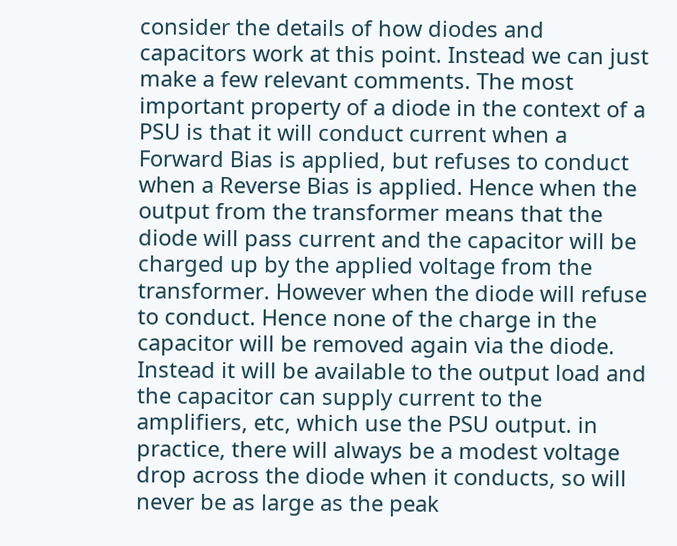consider the details of how diodes and capacitors work at this point. Instead we can just make a few relevant comments. The most important property of a diode in the context of a PSU is that it will conduct current when a Forward Bias is applied, but refuses to conduct when a Reverse Bias is applied. Hence when the output from the transformer means that the diode will pass current and the capacitor will be charged up by the applied voltage from the transformer. However when the diode will refuse to conduct. Hence none of the charge in the capacitor will be removed again via the diode. Instead it will be available to the output load and the capacitor can supply current to the amplifiers, etc, which use the PSU output. in practice, there will always be a modest voltage drop across the diode when it conducts, so will never be as large as the peak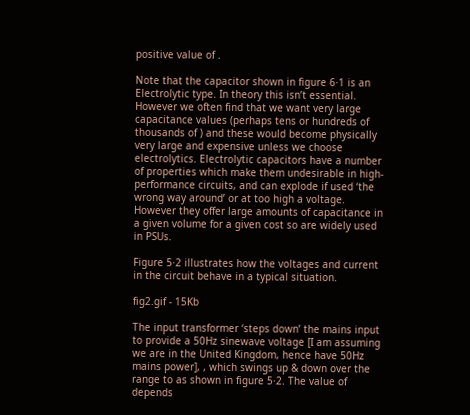positive value of .

Note that the capacitor shown in figure 6·1 is an Electrolytic type. In theory this isn’t essential. However we often find that we want very large capacitance values (perhaps tens or hundreds of thousands of ) and these would become physically very large and expensive unless we choose electrolytics. Electrolytic capacitors have a number of properties which make them undesirable in high-performance circuits, and can explode if used ‘the wrong way around’ or at too high a voltage. However they offer large amounts of capacitance in a given volume for a given cost so are widely used in PSUs.

Figure 5·2 illustrates how the voltages and current in the circuit behave in a typical situation.

fig2.gif - 15Kb

The input transformer ‘steps down’ the mains input to provide a 50Hz sinewave voltage [I am assuming we are in the United Kingdom, hence have 50Hz mains power], , which swings up & down over the range to as shown in figure 5·2. The value of depends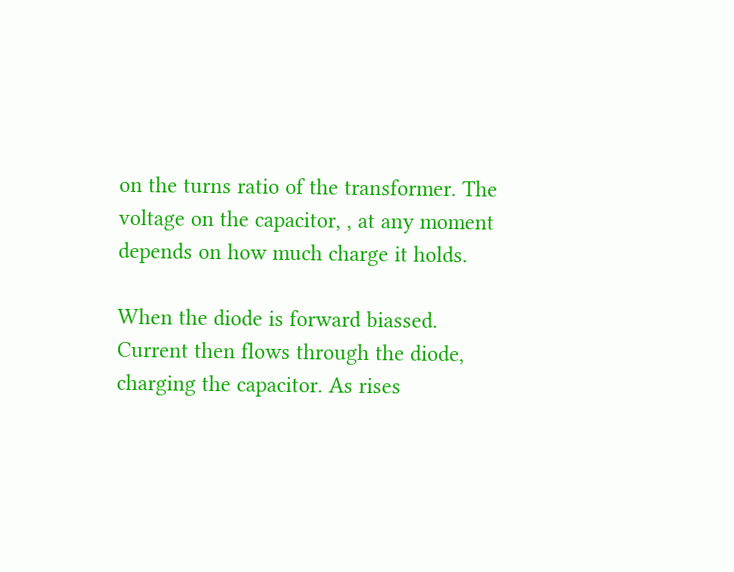on the turns ratio of the transformer. The voltage on the capacitor, , at any moment depends on how much charge it holds.

When the diode is forward biassed. Current then flows through the diode, charging the capacitor. As rises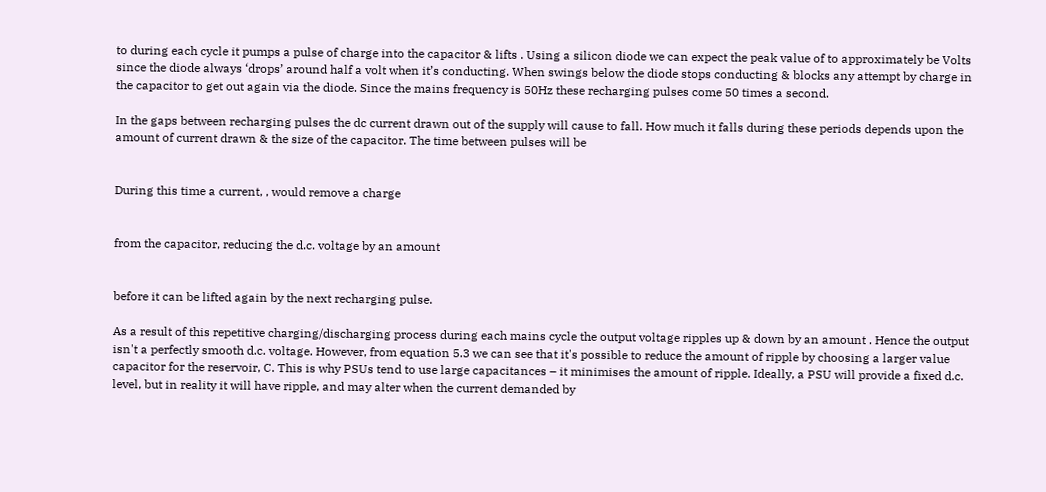to during each cycle it pumps a pulse of charge into the capacitor & lifts . Using a silicon diode we can expect the peak value of to approximately be Volts since the diode always ‘drops’ around half a volt when it’s conducting. When swings below the diode stops conducting & blocks any attempt by charge in the capacitor to get out again via the diode. Since the mains frequency is 50Hz these recharging pulses come 50 times a second.

In the gaps between recharging pulses the dc current drawn out of the supply will cause to fall. How much it falls during these periods depends upon the amount of current drawn & the size of the capacitor. The time between pulses will be


During this time a current, , would remove a charge


from the capacitor, reducing the d.c. voltage by an amount


before it can be lifted again by the next recharging pulse.

As a result of this repetitive charging/discharging process during each mains cycle the output voltage ripples up & down by an amount . Hence the output isn't a perfectly smooth d.c. voltage. However, from equation 5.3 we can see that it's possible to reduce the amount of ripple by choosing a larger value capacitor for the reservoir, C. This is why PSUs tend to use large capacitances – it minimises the amount of ripple. Ideally, a PSU will provide a fixed d.c. level, but in reality it will have ripple, and may alter when the current demanded by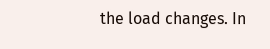the load changes. In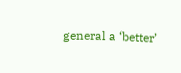general a ‘better’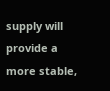supply will provide a more stable,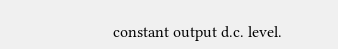constant output d.c. level.